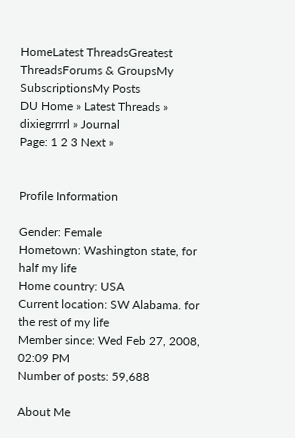HomeLatest ThreadsGreatest ThreadsForums & GroupsMy SubscriptionsMy Posts
DU Home » Latest Threads » dixiegrrrrl » Journal
Page: 1 2 3 Next »


Profile Information

Gender: Female
Hometown: Washington state, for half my life
Home country: USA
Current location: SW Alabama. for the rest of my life
Member since: Wed Feb 27, 2008, 02:09 PM
Number of posts: 59,688

About Me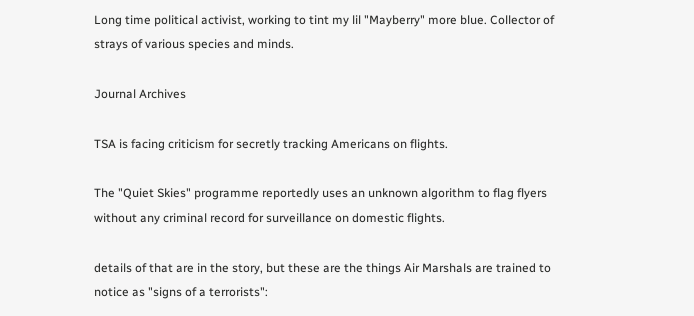Long time political activist, working to tint my lil "Mayberry" more blue. Collector of strays of various species and minds.

Journal Archives

TSA is facing criticism for secretly tracking Americans on flights.

The "Quiet Skies" programme reportedly uses an unknown algorithm to flag flyers without any criminal record for surveillance on domestic flights.

details of that are in the story, but these are the things Air Marshals are trained to notice as "signs of a terrorists":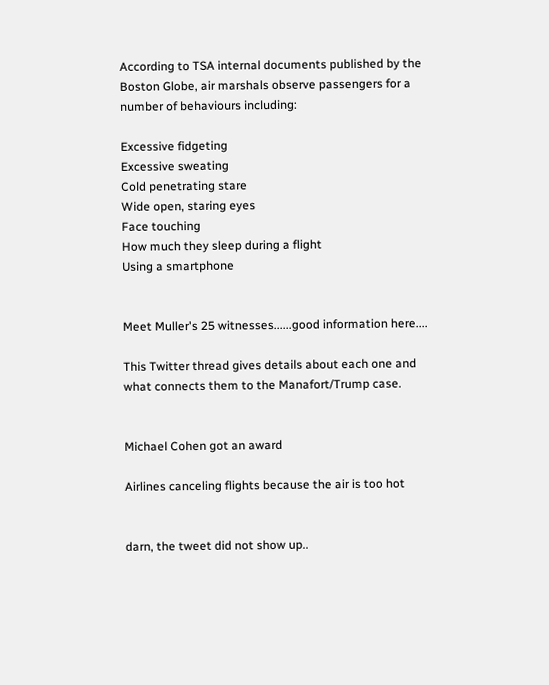According to TSA internal documents published by the Boston Globe, air marshals observe passengers for a number of behaviours including:

Excessive fidgeting
Excessive sweating
Cold penetrating stare
Wide open, staring eyes
Face touching
How much they sleep during a flight
Using a smartphone


Meet Muller's 25 witnesses......good information here....

This Twitter thread gives details about each one and what connects them to the Manafort/Trump case.


Michael Cohen got an award

Airlines canceling flights because the air is too hot


darn, the tweet did not show up..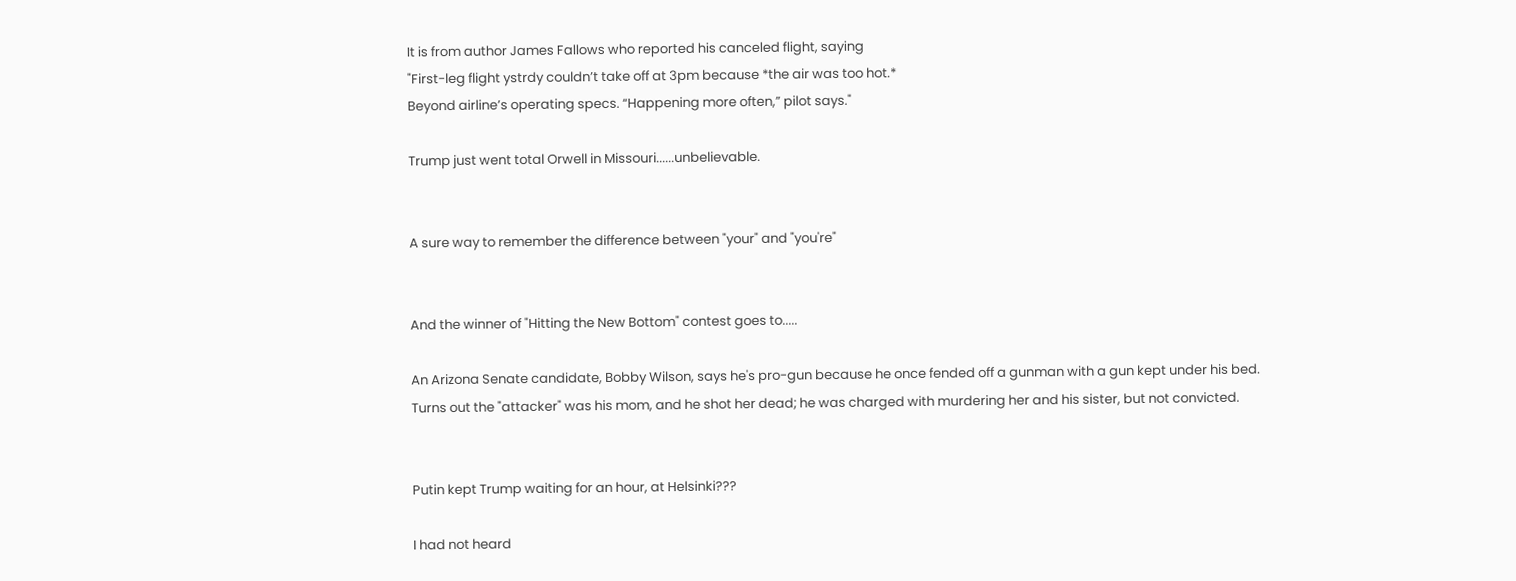It is from author James Fallows who reported his canceled flight, saying
"First-leg flight ystrdy couldn’t take off at 3pm because *the air was too hot.*
Beyond airline’s operating specs. “Happening more often,” pilot says."

Trump just went total Orwell in Missouri......unbelievable.


A sure way to remember the difference between "your" and "you're"


And the winner of "Hitting the New Bottom" contest goes to.....

An Arizona Senate candidate, Bobby Wilson, says he's pro-gun because he once fended off a gunman with a gun kept under his bed.
Turns out the "attacker" was his mom, and he shot her dead; he was charged with murdering her and his sister, but not convicted.


Putin kept Trump waiting for an hour, at Helsinki???

I had not heard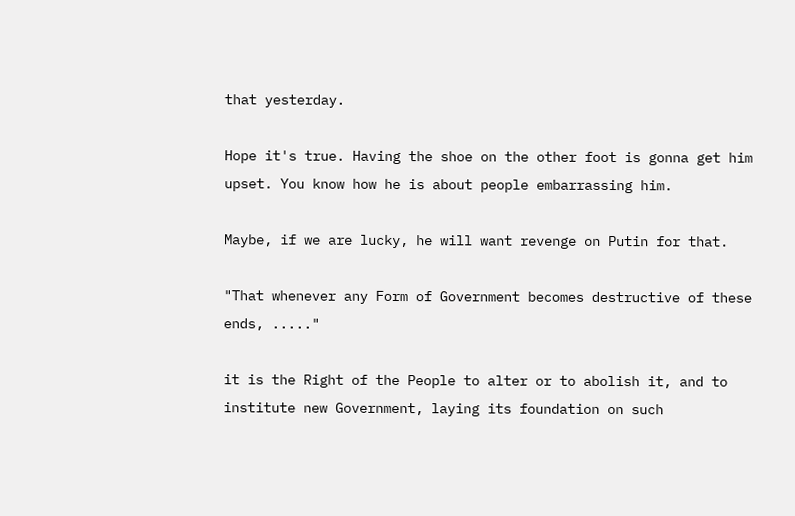that yesterday.

Hope it's true. Having the shoe on the other foot is gonna get him upset. You know how he is about people embarrassing him.

Maybe, if we are lucky, he will want revenge on Putin for that.

"That whenever any Form of Government becomes destructive of these ends, ....."

it is the Right of the People to alter or to abolish it, and to institute new Government, laying its foundation on such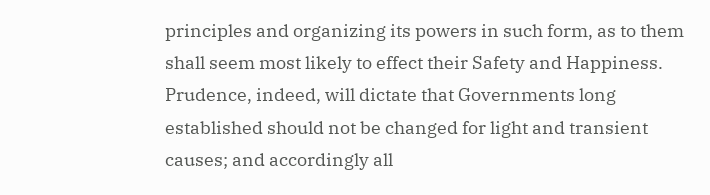principles and organizing its powers in such form, as to them shall seem most likely to effect their Safety and Happiness. Prudence, indeed, will dictate that Governments long established should not be changed for light and transient causes; and accordingly all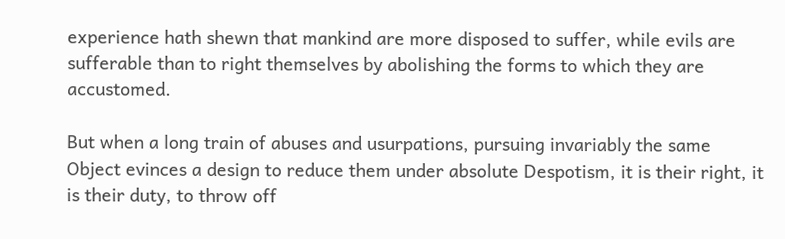experience hath shewn that mankind are more disposed to suffer, while evils are sufferable than to right themselves by abolishing the forms to which they are accustomed.

But when a long train of abuses and usurpations, pursuing invariably the same Object evinces a design to reduce them under absolute Despotism, it is their right, it is their duty, to throw off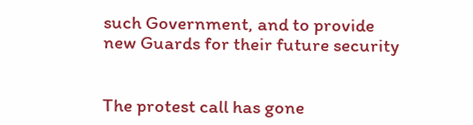such Government, and to provide new Guards for their future security


The protest call has gone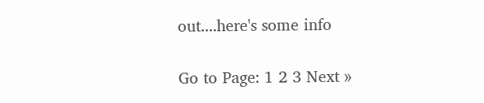out....here's some info

Go to Page: 1 2 3 Next »